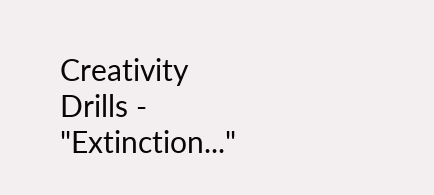Creativity Drills - "Extinction..."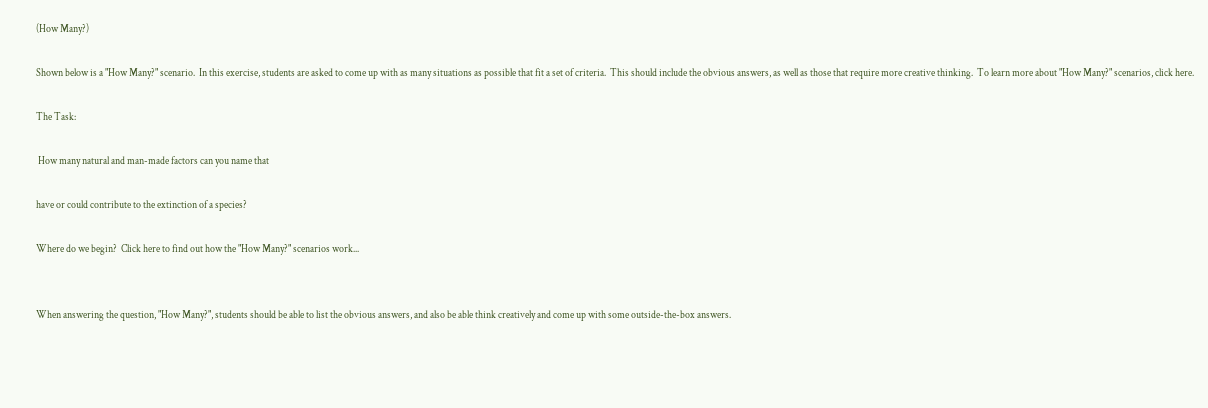(How Many?)

Shown below is a "How Many?" scenario.  In this exercise, students are asked to come up with as many situations as possible that fit a set of criteria.  This should include the obvious answers, as well as those that require more creative thinking.  To learn more about "How Many?" scenarios, click here.

The Task:

 How many natural and man-made factors can you name that

have or could contribute to the extinction of a species?

Where do we begin?  Click here to find out how the "How Many?" scenarios work...


When answering the question, "How Many?", students should be able to list the obvious answers, and also be able think creatively and come up with some outside-the-box answers.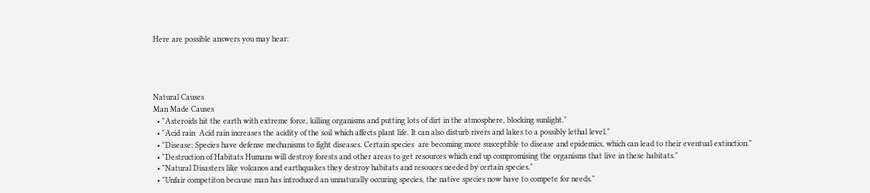Here are possible answers you may hear:




Natural Causes
Man Made Causes
  • "Asteroids hit the earth with extreme force, killing organisms and putting lots of dirt in the atmosphere, blocking sunlight."
  • "Acid rain  Acid rain increases the acidity of the soil which affects plant life. It can also disturb rivers and lakes to a possibly lethal level."
  • "Disease; Species have defense mechanisms to fight diseases. Certain species  are becoming more susceptible to disease and epidemics, which can lead to their eventual extinction."
  • "Destruction of Habitats Humans will destroy forests and other areas to get resources which end up compromising the organisms that live in these habitats."
  • "Natural Disasters like volcanos and earthquakes they destroy habitats and resouces needed by certain species."
  • "Unfair competiton because man has introduced an unnaturally occuring species, the native species now have to compete for needs."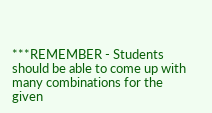***REMEMBER - Students should be able to come up with many combinations for the given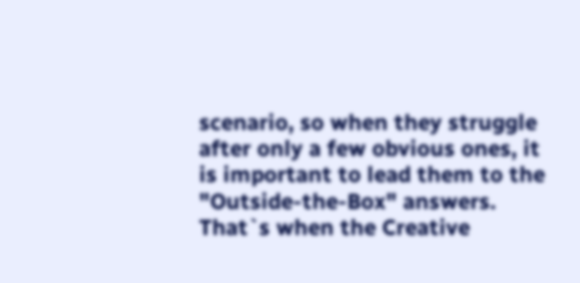scenario, so when they struggle after only a few obvious ones, it is important to lead them to the "Outside-the-Box" answers.  That`s when the Creative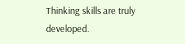Thinking skills are truly developed.